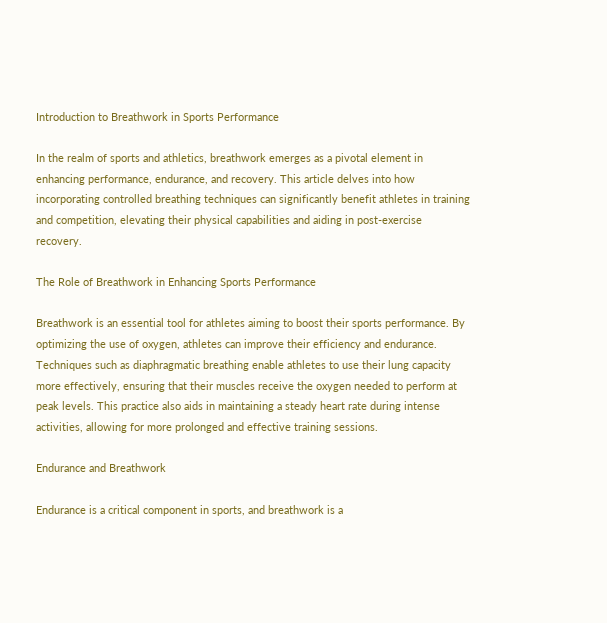Introduction to Breathwork in Sports Performance

In the realm of sports and athletics, breathwork emerges as a pivotal element in enhancing performance, endurance, and recovery. This article delves into how incorporating controlled breathing techniques can significantly benefit athletes in training and competition, elevating their physical capabilities and aiding in post-exercise recovery.

The Role of Breathwork in Enhancing Sports Performance

Breathwork is an essential tool for athletes aiming to boost their sports performance. By optimizing the use of oxygen, athletes can improve their efficiency and endurance. Techniques such as diaphragmatic breathing enable athletes to use their lung capacity more effectively, ensuring that their muscles receive the oxygen needed to perform at peak levels. This practice also aids in maintaining a steady heart rate during intense activities, allowing for more prolonged and effective training sessions.

Endurance and Breathwork

Endurance is a critical component in sports, and breathwork is a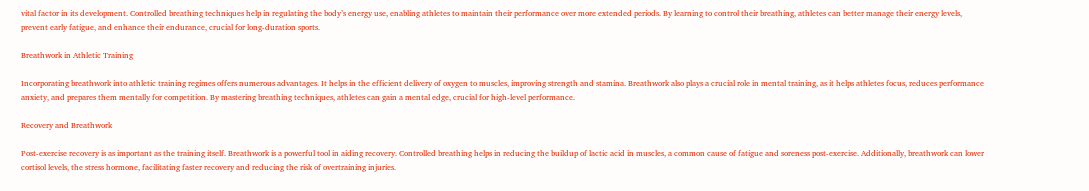vital factor in its development. Controlled breathing techniques help in regulating the body’s energy use, enabling athletes to maintain their performance over more extended periods. By learning to control their breathing, athletes can better manage their energy levels, prevent early fatigue, and enhance their endurance, crucial for long-duration sports.

Breathwork in Athletic Training

Incorporating breathwork into athletic training regimes offers numerous advantages. It helps in the efficient delivery of oxygen to muscles, improving strength and stamina. Breathwork also plays a crucial role in mental training, as it helps athletes focus, reduces performance anxiety, and prepares them mentally for competition. By mastering breathing techniques, athletes can gain a mental edge, crucial for high-level performance.

Recovery and Breathwork

Post-exercise recovery is as important as the training itself. Breathwork is a powerful tool in aiding recovery. Controlled breathing helps in reducing the buildup of lactic acid in muscles, a common cause of fatigue and soreness post-exercise. Additionally, breathwork can lower cortisol levels, the stress hormone, facilitating faster recovery and reducing the risk of overtraining injuries.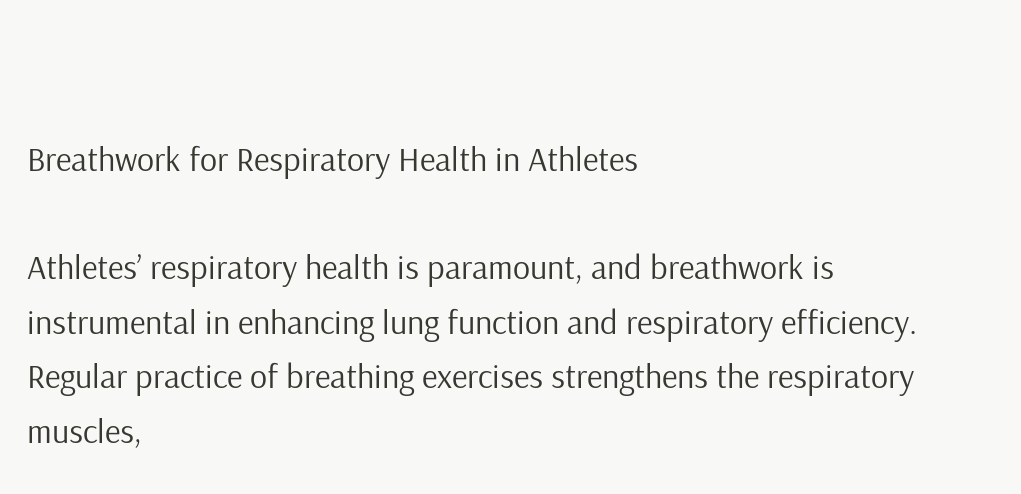Breathwork for Respiratory Health in Athletes

Athletes’ respiratory health is paramount, and breathwork is instrumental in enhancing lung function and respiratory efficiency. Regular practice of breathing exercises strengthens the respiratory muscles,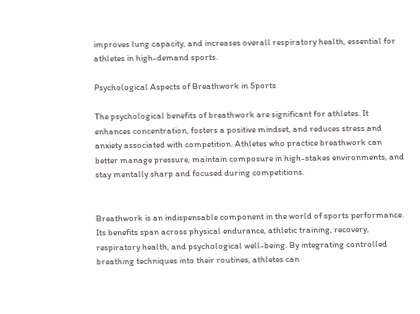improves lung capacity, and increases overall respiratory health, essential for athletes in high-demand sports.

Psychological Aspects of Breathwork in Sports

The psychological benefits of breathwork are significant for athletes. It enhances concentration, fosters a positive mindset, and reduces stress and anxiety associated with competition. Athletes who practice breathwork can better manage pressure, maintain composure in high-stakes environments, and stay mentally sharp and focused during competitions.


Breathwork is an indispensable component in the world of sports performance. Its benefits span across physical endurance, athletic training, recovery, respiratory health, and psychological well-being. By integrating controlled breathing techniques into their routines, athletes can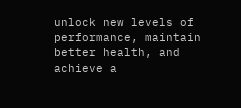unlock new levels of performance, maintain better health, and achieve a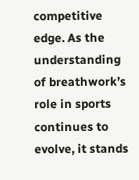competitive edge. As the understanding of breathwork’s role in sports continues to evolve, it stands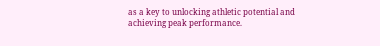as a key to unlocking athletic potential and achieving peak performance.